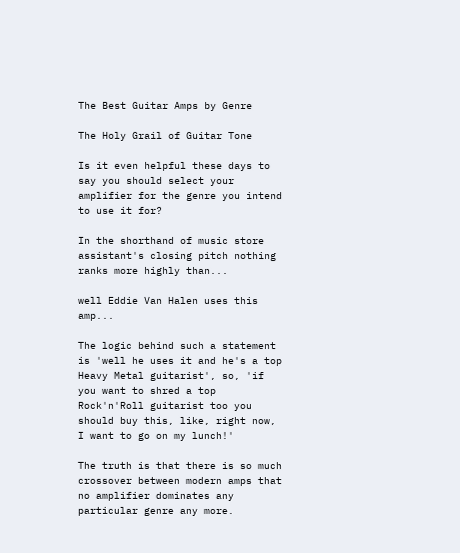The Best Guitar Amps by Genre

The Holy Grail of Guitar Tone

Is it even helpful these days to say you should select your amplifier for the genre you intend to use it for?

In the shorthand of music store assistant's closing pitch nothing ranks more highly than...

well Eddie Van Halen uses this amp...

The logic behind such a statement is 'well he uses it and he's a top Heavy Metal guitarist', so, 'if you want to shred a top Rock'n'Roll guitarist too you should buy this, like, right now, I want to go on my lunch!'

The truth is that there is so much crossover between modern amps that no amplifier dominates any particular genre any more.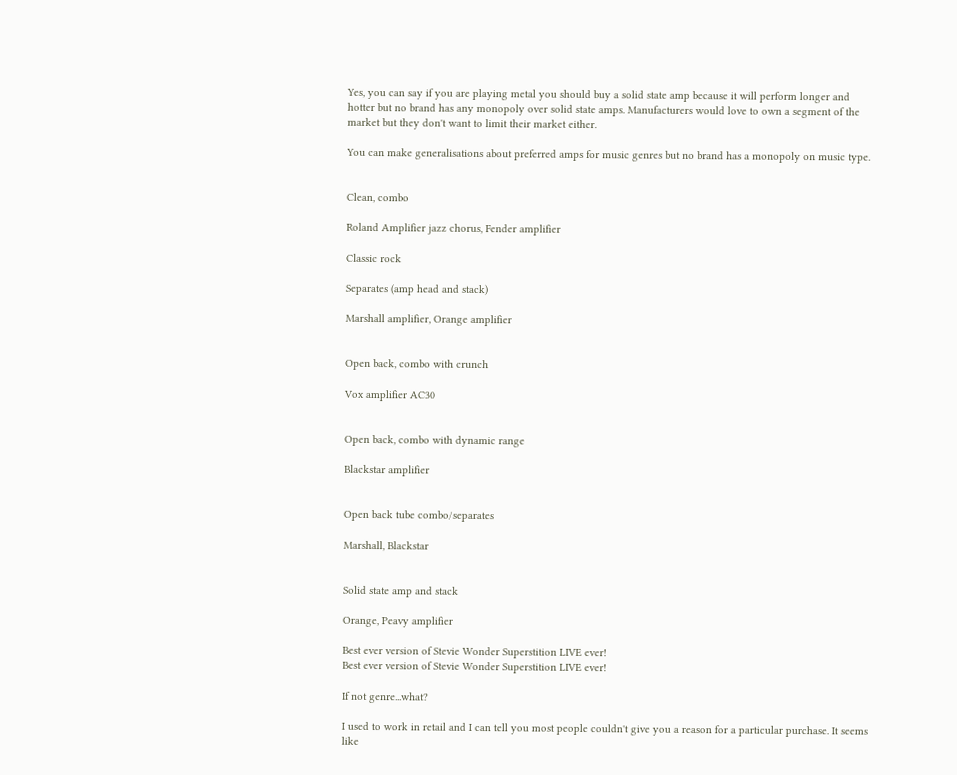Yes, you can say if you are playing metal you should buy a solid state amp because it will perform longer and hotter but no brand has any monopoly over solid state amps. Manufacturers would love to own a segment of the market but they don't want to limit their market either.

You can make generalisations about preferred amps for music genres but no brand has a monopoly on music type.


Clean, combo

Roland Amplifier jazz chorus, Fender amplifier

Classic rock

Separates (amp head and stack)

Marshall amplifier, Orange amplifier


Open back, combo with crunch

Vox amplifier AC30


Open back, combo with dynamic range

Blackstar amplifier


Open back tube combo/separates

Marshall, Blackstar


Solid state amp and stack

Orange, Peavy amplifier

Best ever version of Stevie Wonder Superstition LIVE ever!
Best ever version of Stevie Wonder Superstition LIVE ever!

If not genre...what?

I used to work in retail and I can tell you most people couldn't give you a reason for a particular purchase. It seems like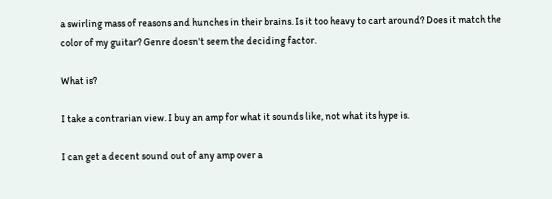a swirling mass of reasons and hunches in their brains. Is it too heavy to cart around? Does it match the color of my guitar? Genre doesn't seem the deciding factor.

What is?

I take a contrarian view. I buy an amp for what it sounds like, not what its hype is.

I can get a decent sound out of any amp over a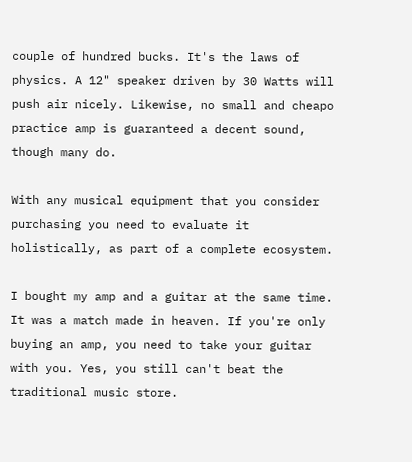couple of hundred bucks. It's the laws of physics. A 12" speaker driven by 30 Watts will push air nicely. Likewise, no small and cheapo practice amp is guaranteed a decent sound, though many do.

With any musical equipment that you consider purchasing you need to evaluate it holistically, as part of a complete ecosystem.

I bought my amp and a guitar at the same time. It was a match made in heaven. If you're only buying an amp, you need to take your guitar with you. Yes, you still can't beat the traditional music store.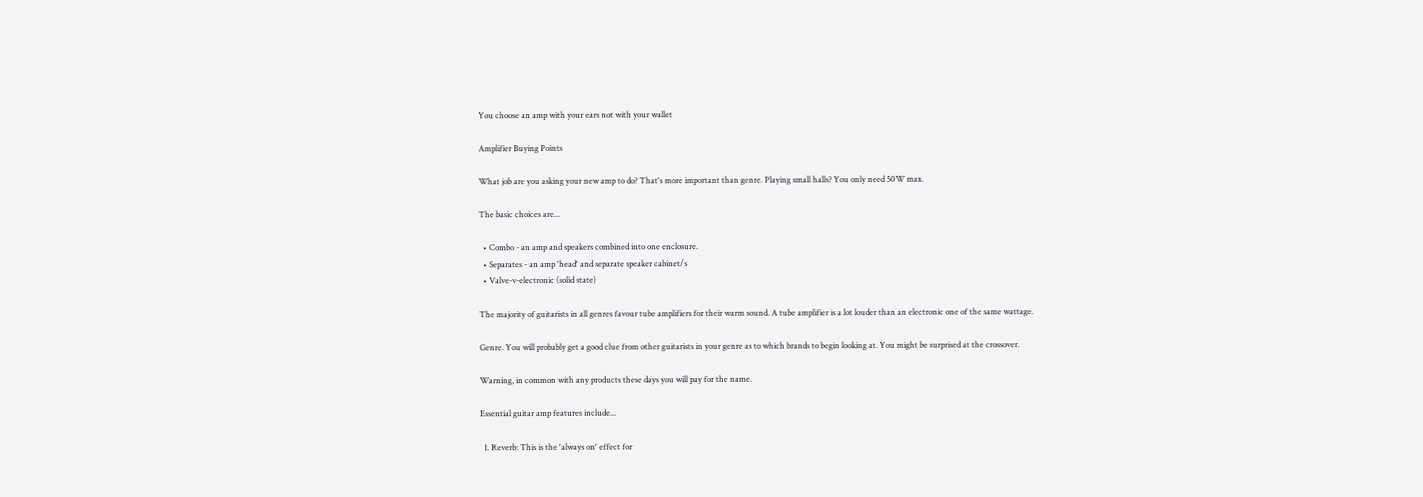You choose an amp with your ears not with your wallet

Amplifier Buying Points

What job are you asking your new amp to do? That's more important than genre. Playing small halls? You only need 50W max.

The basic choices are...

  • Combo - an amp and speakers combined into one enclosure.
  • Separates - an amp 'head' and separate speaker cabinet/s
  • Valve-v-electronic (solid state)

The majority of guitarists in all genres favour tube amplifiers for their warm sound. A tube amplifier is a lot louder than an electronic one of the same wattage.

Genre. You will probably get a good clue from other guitarists in your genre as to which brands to begin looking at. You might be surprised at the crossover.

Warning, in common with any products these days you will pay for the name.

Essential guitar amp features include...

  1. Reverb: This is the 'always on' effect for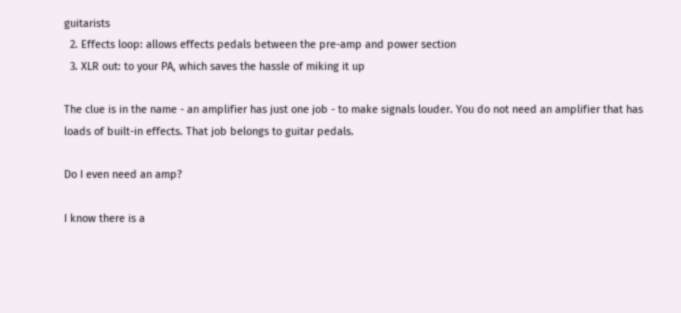guitarists
  2. Effects loop: allows effects pedals between the pre-amp and power section
  3. XLR out: to your PA, which saves the hassle of miking it up

The clue is in the name - an amplifier has just one job - to make signals louder. You do not need an amplifier that has loads of built-in effects. That job belongs to guitar pedals.

Do I even need an amp?

I know there is a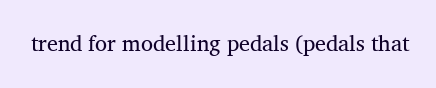trend for modelling pedals (pedals that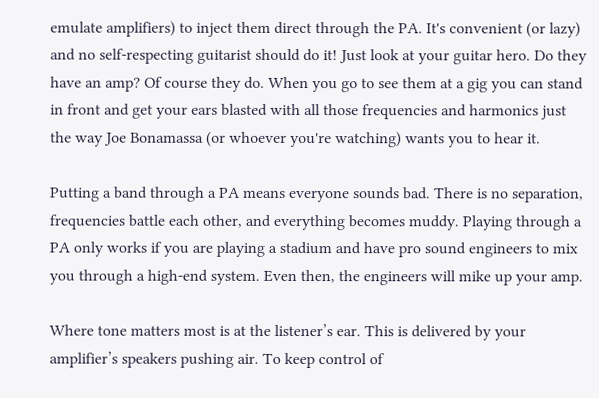emulate amplifiers) to inject them direct through the PA. It's convenient (or lazy) and no self-respecting guitarist should do it! Just look at your guitar hero. Do they have an amp? Of course they do. When you go to see them at a gig you can stand in front and get your ears blasted with all those frequencies and harmonics just the way Joe Bonamassa (or whoever you're watching) wants you to hear it.

Putting a band through a PA means everyone sounds bad. There is no separation, frequencies battle each other, and everything becomes muddy. Playing through a PA only works if you are playing a stadium and have pro sound engineers to mix you through a high-end system. Even then, the engineers will mike up your amp.

Where tone matters most is at the listener’s ear. This is delivered by your amplifier’s speakers pushing air. To keep control of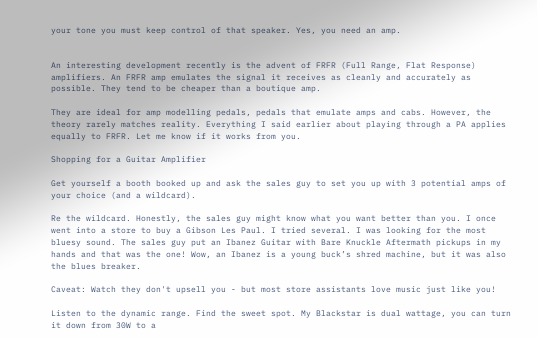your tone you must keep control of that speaker. Yes, you need an amp.


An interesting development recently is the advent of FRFR (Full Range, Flat Response) amplifiers. An FRFR amp emulates the signal it receives as cleanly and accurately as possible. They tend to be cheaper than a boutique amp.

They are ideal for amp modelling pedals, pedals that emulate amps and cabs. However, the theory rarely matches reality. Everything I said earlier about playing through a PA applies equally to FRFR. Let me know if it works from you.

Shopping for a Guitar Amplifier

Get yourself a booth booked up and ask the sales guy to set you up with 3 potential amps of your choice (and a wildcard).

Re the wildcard. Honestly, the sales guy might know what you want better than you. I once went into a store to buy a Gibson Les Paul. I tried several. I was looking for the most bluesy sound. The sales guy put an Ibanez Guitar with Bare Knuckle Aftermath pickups in my hands and that was the one! Wow, an Ibanez is a young buck’s shred machine, but it was also the blues breaker.

Caveat: Watch they don't upsell you - but most store assistants love music just like you!

Listen to the dynamic range. Find the sweet spot. My Blackstar is dual wattage, you can turn it down from 30W to a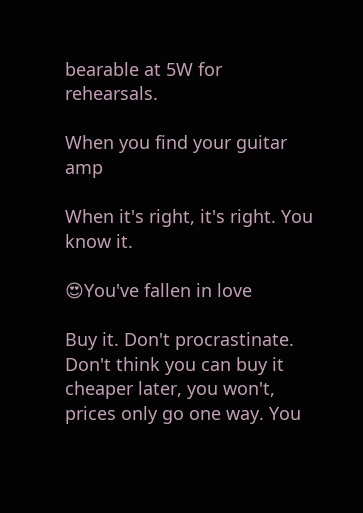bearable at 5W for rehearsals.

When you find your guitar amp

When it's right, it's right. You know it.

😍You've fallen in love

Buy it. Don't procrastinate. Don't think you can buy it cheaper later, you won't, prices only go one way. You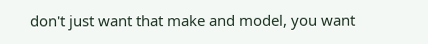don't just want that make and model, you want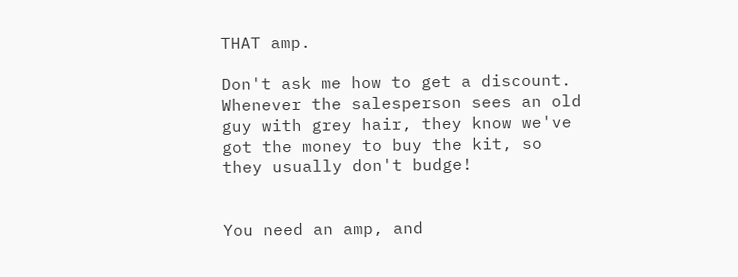THAT amp.

Don't ask me how to get a discount. Whenever the salesperson sees an old guy with grey hair, they know we've got the money to buy the kit, so they usually don't budge!


You need an amp, and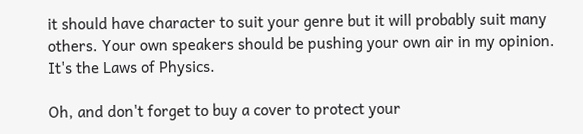it should have character to suit your genre but it will probably suit many others. Your own speakers should be pushing your own air in my opinion. It's the Laws of Physics.

Oh, and don't forget to buy a cover to protect your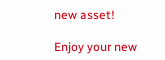new asset!

Enjoy your new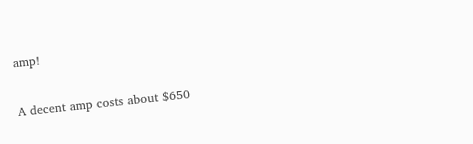amp!

A decent amp costs about $650